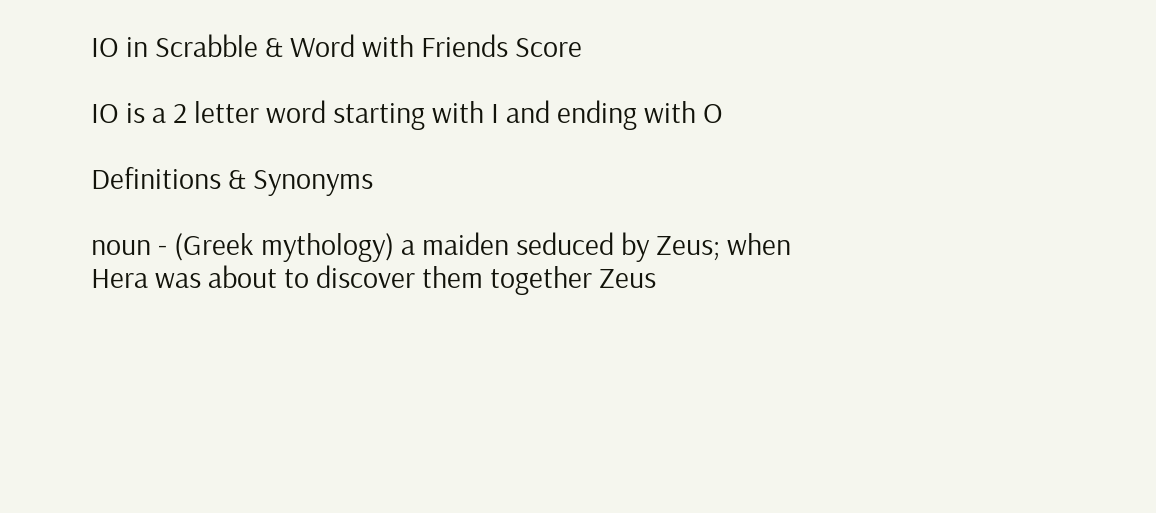IO in Scrabble & Word with Friends Score

IO is a 2 letter word starting with I and ending with O

Definitions & Synonyms

noun - (Greek mythology) a maiden seduced by Zeus; when Hera was about to discover them together Zeus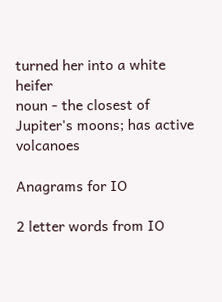turned her into a white heifer
noun - the closest of Jupiter's moons; has active volcanoes

Anagrams for IO

2 letter words from IO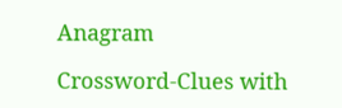Anagram

Crossword-Clues with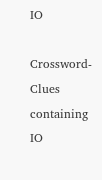IO

Crossword-Clues containing IO